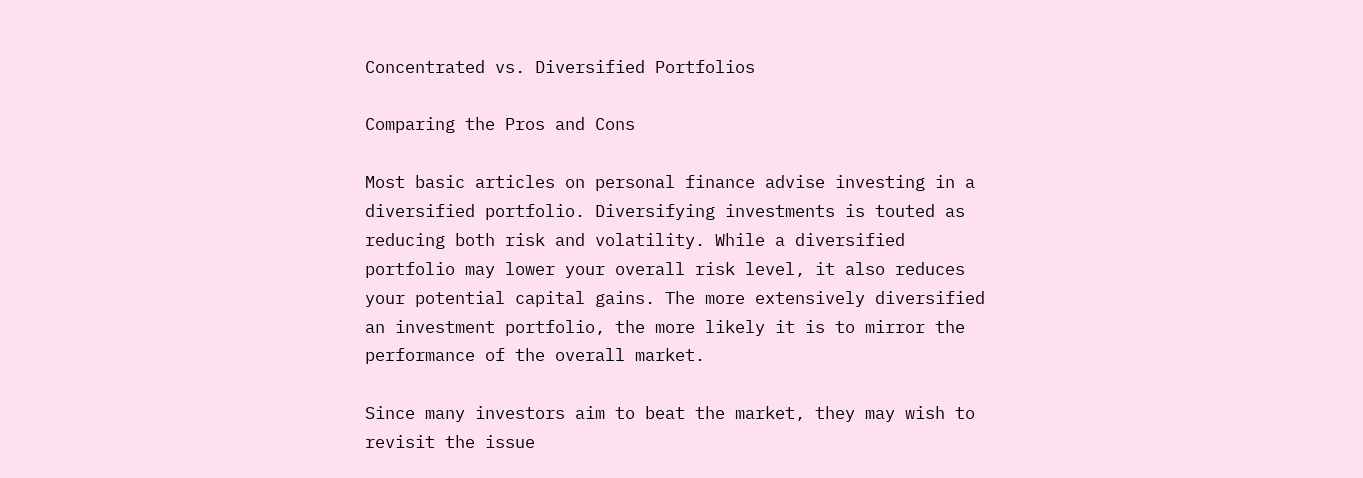Concentrated vs. Diversified Portfolios

Comparing the Pros and Cons

Most basic articles on personal finance advise investing in a diversified portfolio. Diversifying investments is touted as reducing both risk and volatility. While a diversified portfolio may lower your overall risk level, it also reduces your potential capital gains. The more extensively diversified an investment portfolio, the more likely it is to mirror the performance of the overall market.

Since many investors aim to beat the market, they may wish to revisit the issue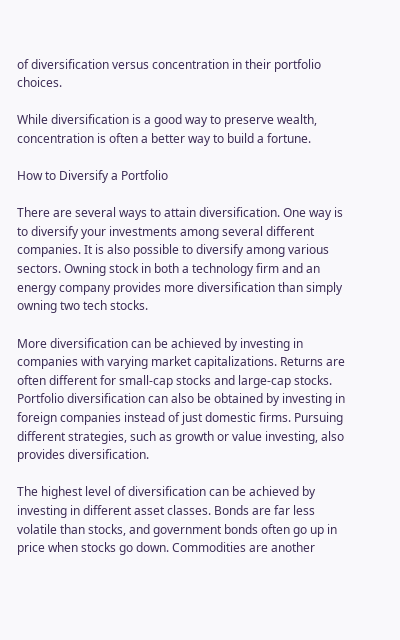of diversification versus concentration in their portfolio choices.

While diversification is a good way to preserve wealth, concentration is often a better way to build a fortune.

How to Diversify a Portfolio

There are several ways to attain diversification. One way is to diversify your investments among several different companies. It is also possible to diversify among various sectors. Owning stock in both a technology firm and an energy company provides more diversification than simply owning two tech stocks.

More diversification can be achieved by investing in companies with varying market capitalizations. Returns are often different for small-cap stocks and large-cap stocks. Portfolio diversification can also be obtained by investing in foreign companies instead of just domestic firms. Pursuing different strategies, such as growth or value investing, also provides diversification.

The highest level of diversification can be achieved by investing in different asset classes. Bonds are far less volatile than stocks, and government bonds often go up in price when stocks go down. Commodities are another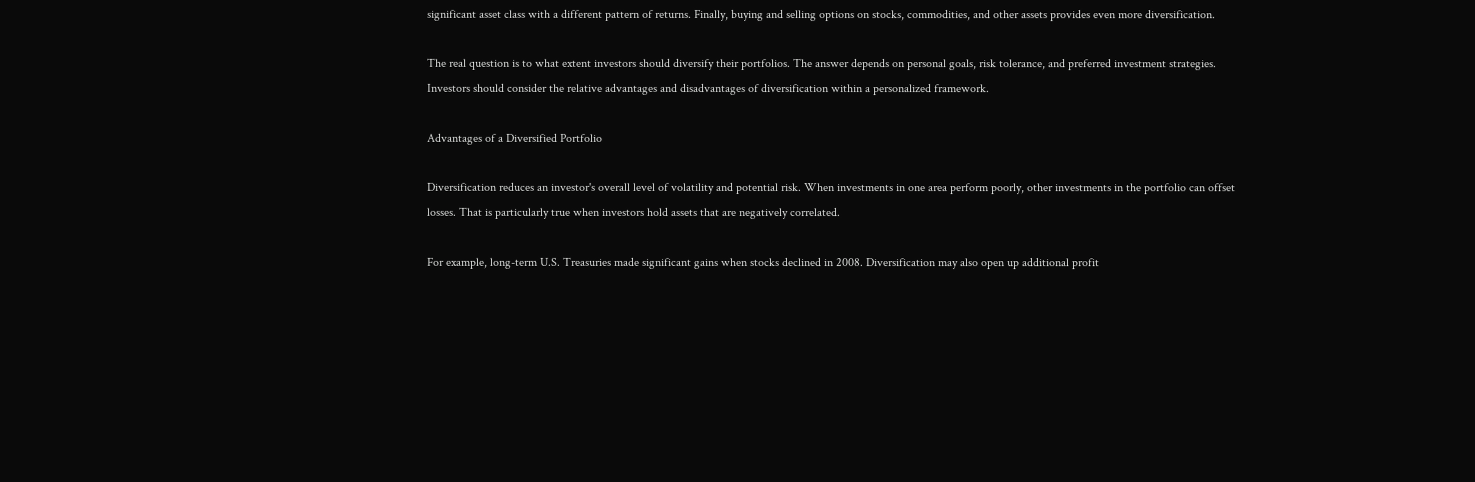significant asset class with a different pattern of returns. Finally, buying and selling options on stocks, commodities, and other assets provides even more diversification.

The real question is to what extent investors should diversify their portfolios. The answer depends on personal goals, risk tolerance, and preferred investment strategies. Investors should consider the relative advantages and disadvantages of diversification within a personalized framework.

Advantages of a Diversified Portfolio

Diversification reduces an investor's overall level of volatility and potential risk. When investments in one area perform poorly, other investments in the portfolio can offset losses. That is particularly true when investors hold assets that are negatively correlated.

For example, long-term U.S. Treasuries made significant gains when stocks declined in 2008. Diversification may also open up additional profit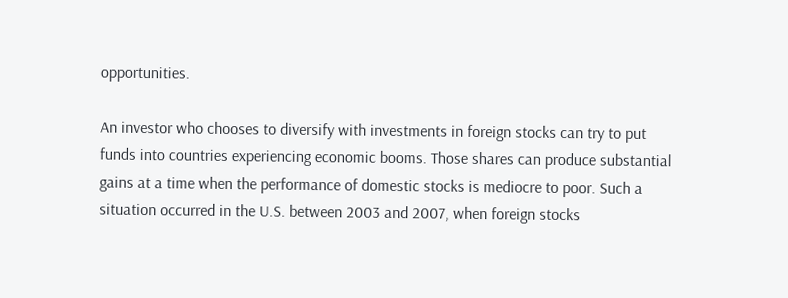opportunities.

An investor who chooses to diversify with investments in foreign stocks can try to put funds into countries experiencing economic booms. Those shares can produce substantial gains at a time when the performance of domestic stocks is mediocre to poor. Such a situation occurred in the U.S. between 2003 and 2007, when foreign stocks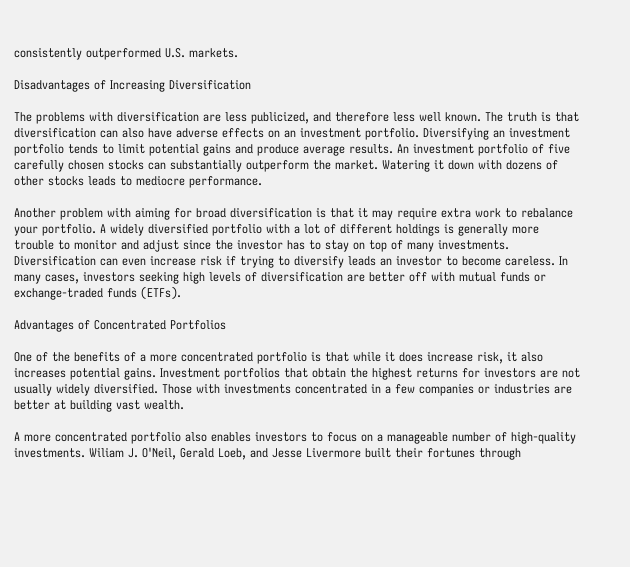consistently outperformed U.S. markets.

Disadvantages of Increasing Diversification

The problems with diversification are less publicized, and therefore less well known. The truth is that diversification can also have adverse effects on an investment portfolio. Diversifying an investment portfolio tends to limit potential gains and produce average results. An investment portfolio of five carefully chosen stocks can substantially outperform the market. Watering it down with dozens of other stocks leads to mediocre performance.

Another problem with aiming for broad diversification is that it may require extra work to rebalance your portfolio. A widely diversified portfolio with a lot of different holdings is generally more trouble to monitor and adjust since the investor has to stay on top of many investments. Diversification can even increase risk if trying to diversify leads an investor to become careless. In many cases, investors seeking high levels of diversification are better off with mutual funds or exchange-traded funds (ETFs).

Advantages of Concentrated Portfolios

One of the benefits of a more concentrated portfolio is that while it does increase risk, it also increases potential gains. Investment portfolios that obtain the highest returns for investors are not usually widely diversified. Those with investments concentrated in a few companies or industries are better at building vast wealth.

A more concentrated portfolio also enables investors to focus on a manageable number of high-quality investments. Wiliam J. O'Neil, Gerald Loeb, and Jesse Livermore built their fortunes through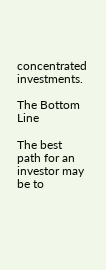concentrated investments.

The Bottom Line

The best path for an investor may be to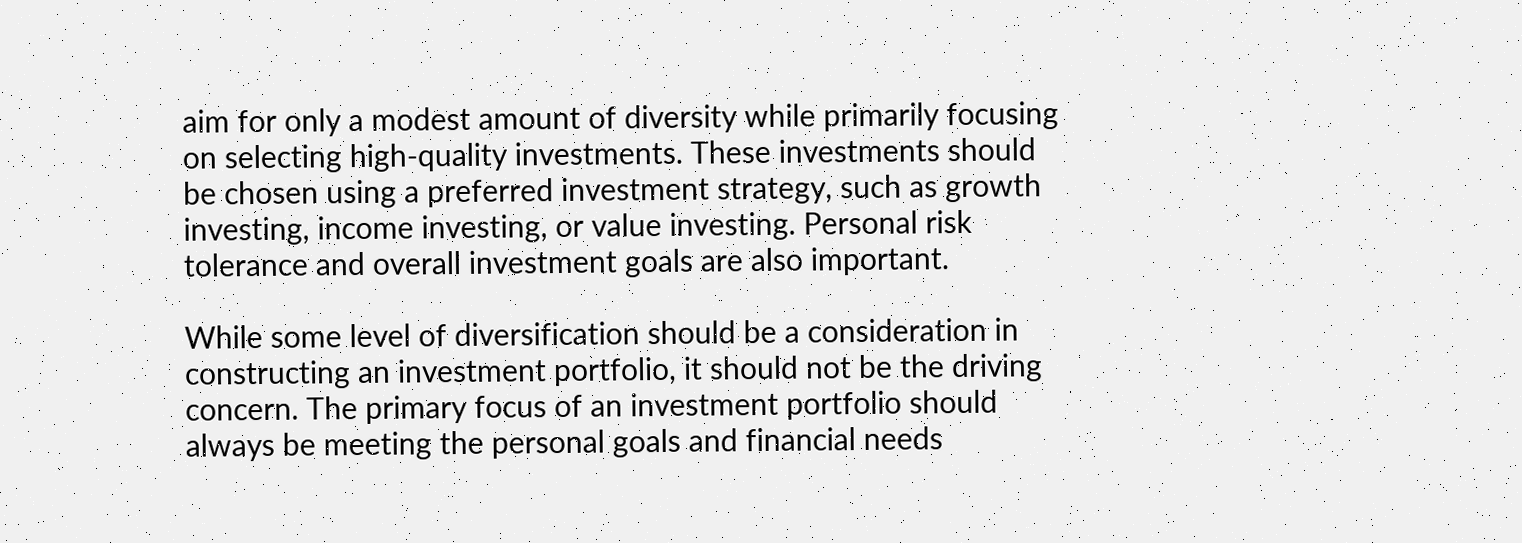aim for only a modest amount of diversity while primarily focusing on selecting high-quality investments. These investments should be chosen using a preferred investment strategy, such as growth investing, income investing, or value investing. Personal risk tolerance and overall investment goals are also important.

While some level of diversification should be a consideration in constructing an investment portfolio, it should not be the driving concern. The primary focus of an investment portfolio should always be meeting the personal goals and financial needs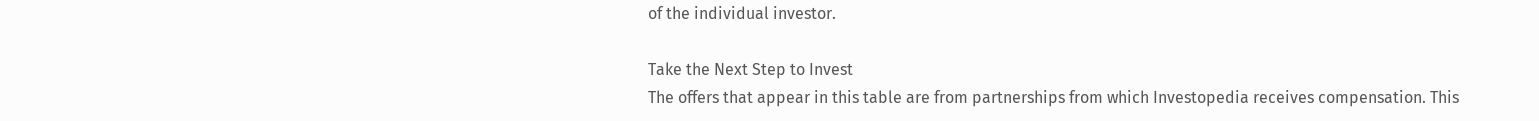of the individual investor.

Take the Next Step to Invest
The offers that appear in this table are from partnerships from which Investopedia receives compensation. This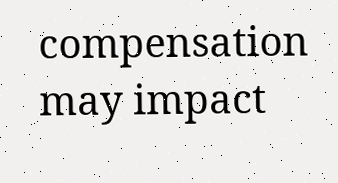compensation may impact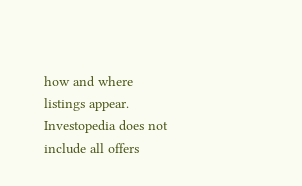how and where listings appear. Investopedia does not include all offers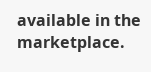available in the marketplace.